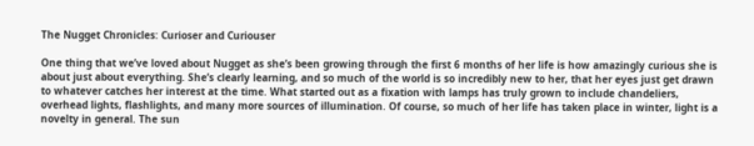The Nugget Chronicles: Curioser and Curiouser

One thing that we’ve loved about Nugget as she’s been growing through the first 6 months of her life is how amazingly curious she is about just about everything. She’s clearly learning, and so much of the world is so incredibly new to her, that her eyes just get drawn to whatever catches her interest at the time. What started out as a fixation with lamps has truly grown to include chandeliers, overhead lights, flashlights, and many more sources of illumination. Of course, so much of her life has taken place in winter, light is a novelty in general. The sun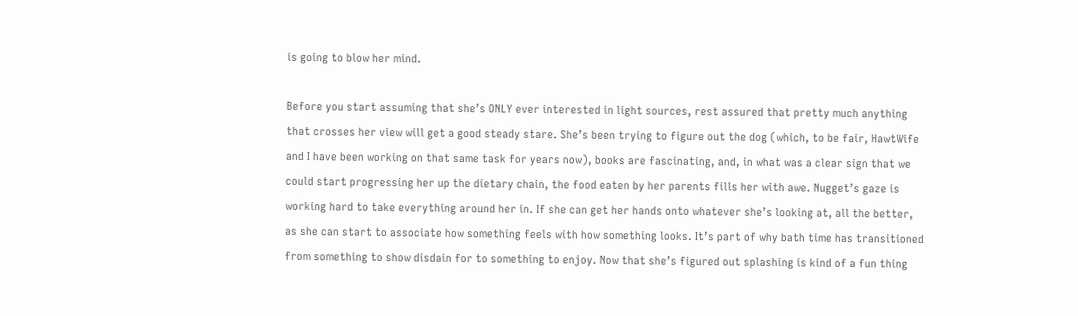is going to blow her mind.

Before you start assuming that she’s ONLY ever interested in light sources, rest assured that pretty much anything that crosses her view will get a good steady stare. She’s been trying to figure out the dog (which, to be fair, HawtWife and I have been working on that same task for years now), books are fascinating, and, in what was a clear sign that we could start progressing her up the dietary chain, the food eaten by her parents fills her with awe. Nugget’s gaze is working hard to take everything around her in. If she can get her hands onto whatever she’s looking at, all the better, as she can start to associate how something feels with how something looks. It’s part of why bath time has transitioned from something to show disdain for to something to enjoy. Now that she’s figured out splashing is kind of a fun thing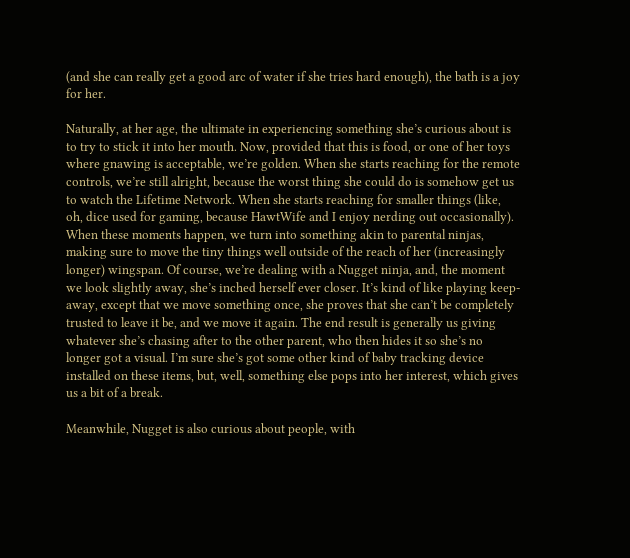(and she can really get a good arc of water if she tries hard enough), the bath is a joy for her.

Naturally, at her age, the ultimate in experiencing something she’s curious about is to try to stick it into her mouth. Now, provided that this is food, or one of her toys where gnawing is acceptable, we’re golden. When she starts reaching for the remote controls, we’re still alright, because the worst thing she could do is somehow get us to watch the Lifetime Network. When she starts reaching for smaller things (like, oh, dice used for gaming, because HawtWife and I enjoy nerding out occasionally). When these moments happen, we turn into something akin to parental ninjas, making sure to move the tiny things well outside of the reach of her (increasingly longer) wingspan. Of course, we’re dealing with a Nugget ninja, and, the moment we look slightly away, she’s inched herself ever closer. It’s kind of like playing keep-away, except that we move something once, she proves that she can’t be completely trusted to leave it be, and we move it again. The end result is generally us giving whatever she’s chasing after to the other parent, who then hides it so she’s no longer got a visual. I’m sure she’s got some other kind of baby tracking device installed on these items, but, well, something else pops into her interest, which gives us a bit of a break.

Meanwhile, Nugget is also curious about people, with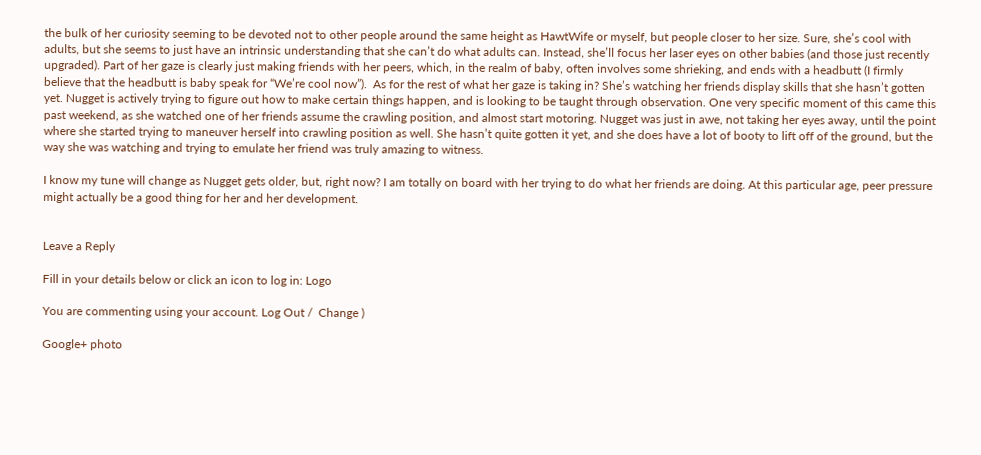the bulk of her curiosity seeming to be devoted not to other people around the same height as HawtWife or myself, but people closer to her size. Sure, she’s cool with adults, but she seems to just have an intrinsic understanding that she can’t do what adults can. Instead, she’ll focus her laser eyes on other babies (and those just recently upgraded). Part of her gaze is clearly just making friends with her peers, which, in the realm of baby, often involves some shrieking, and ends with a headbutt (I firmly believe that the headbutt is baby speak for “We’re cool now”).  As for the rest of what her gaze is taking in? She’s watching her friends display skills that she hasn’t gotten yet. Nugget is actively trying to figure out how to make certain things happen, and is looking to be taught through observation. One very specific moment of this came this past weekend, as she watched one of her friends assume the crawling position, and almost start motoring. Nugget was just in awe, not taking her eyes away, until the point where she started trying to maneuver herself into crawling position as well. She hasn’t quite gotten it yet, and she does have a lot of booty to lift off of the ground, but the way she was watching and trying to emulate her friend was truly amazing to witness.

I know my tune will change as Nugget gets older, but, right now? I am totally on board with her trying to do what her friends are doing. At this particular age, peer pressure might actually be a good thing for her and her development.


Leave a Reply

Fill in your details below or click an icon to log in: Logo

You are commenting using your account. Log Out /  Change )

Google+ photo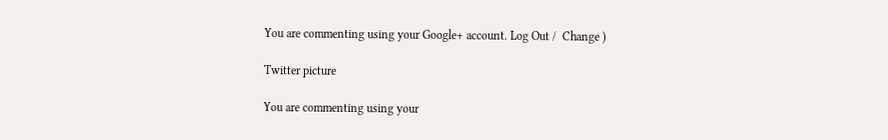You are commenting using your Google+ account. Log Out /  Change )

Twitter picture

You are commenting using your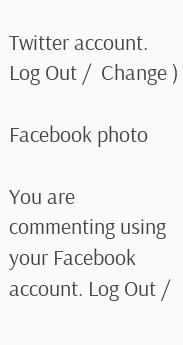Twitter account. Log Out /  Change )

Facebook photo

You are commenting using your Facebook account. Log Out /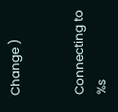Change )


Connecting to %s